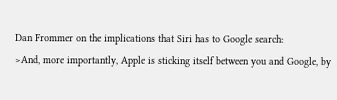Dan Frommer on the implications that Siri has to Google search:
>And, more importantly, Apple is sticking itself between you and Google, by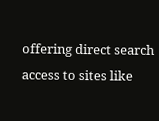offering direct search access to sites like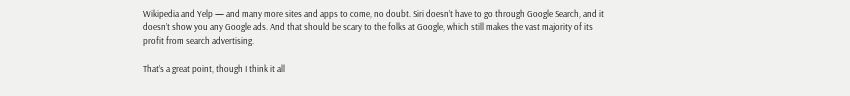Wikipedia and Yelp — and many more sites and apps to come, no doubt. Siri doesn’t have to go through Google Search, and it doesn’t show you any Google ads. And that should be scary to the folks at Google, which still makes the vast majority of its profit from search advertising.

That’s a great point, though I think it all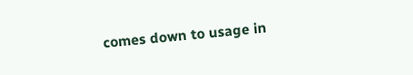comes down to usage in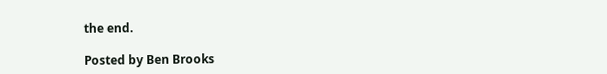the end.

Posted by Ben Brooks